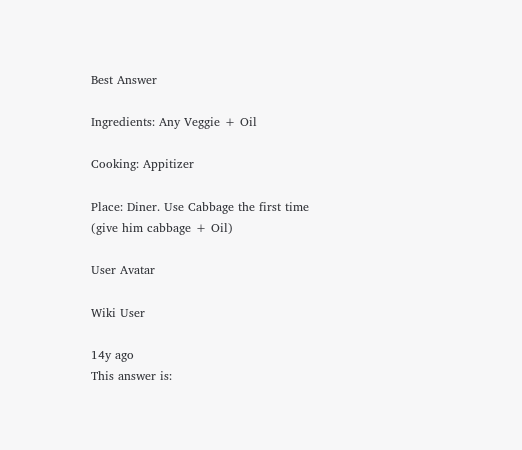Best Answer

Ingredients: Any Veggie + Oil

Cooking: Appitizer

Place: Diner. Use Cabbage the first time (give him cabbage + Oil)

User Avatar

Wiki User

14y ago
This answer is: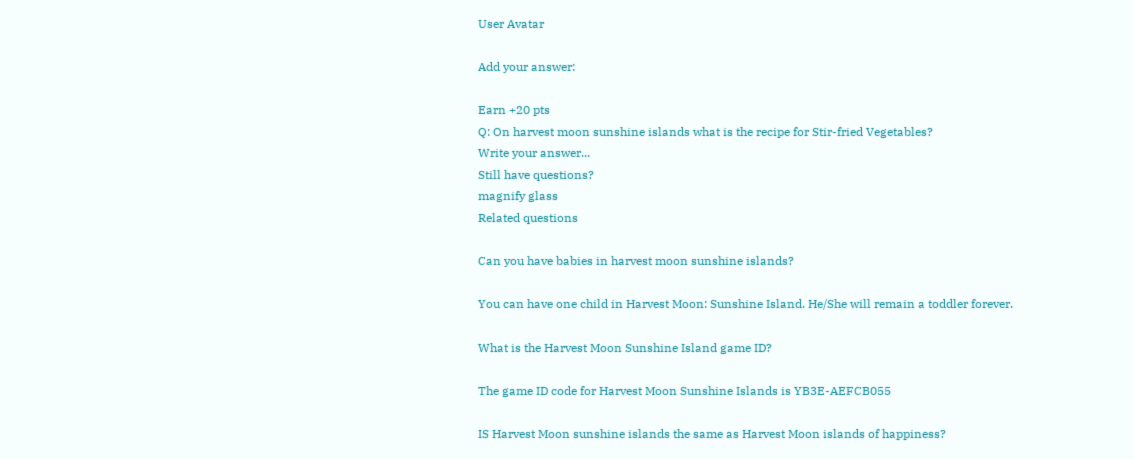User Avatar

Add your answer:

Earn +20 pts
Q: On harvest moon sunshine islands what is the recipe for Stir-fried Vegetables?
Write your answer...
Still have questions?
magnify glass
Related questions

Can you have babies in harvest moon sunshine islands?

You can have one child in Harvest Moon: Sunshine Island. He/She will remain a toddler forever.

What is the Harvest Moon Sunshine Island game ID?

The game ID code for Harvest Moon Sunshine Islands is YB3E-AEFCB055

IS Harvest Moon sunshine islands the same as Harvest Moon islands of happiness?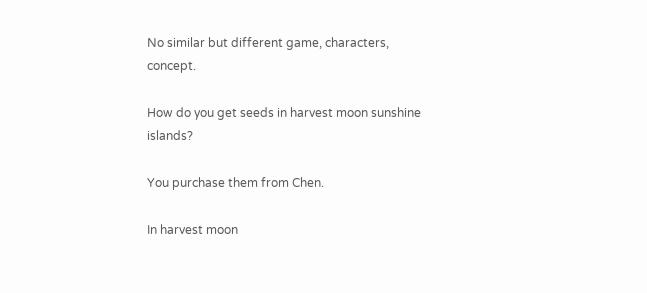No similar but different game, characters, concept.

How do you get seeds in harvest moon sunshine islands?

You purchase them from Chen.

In harvest moon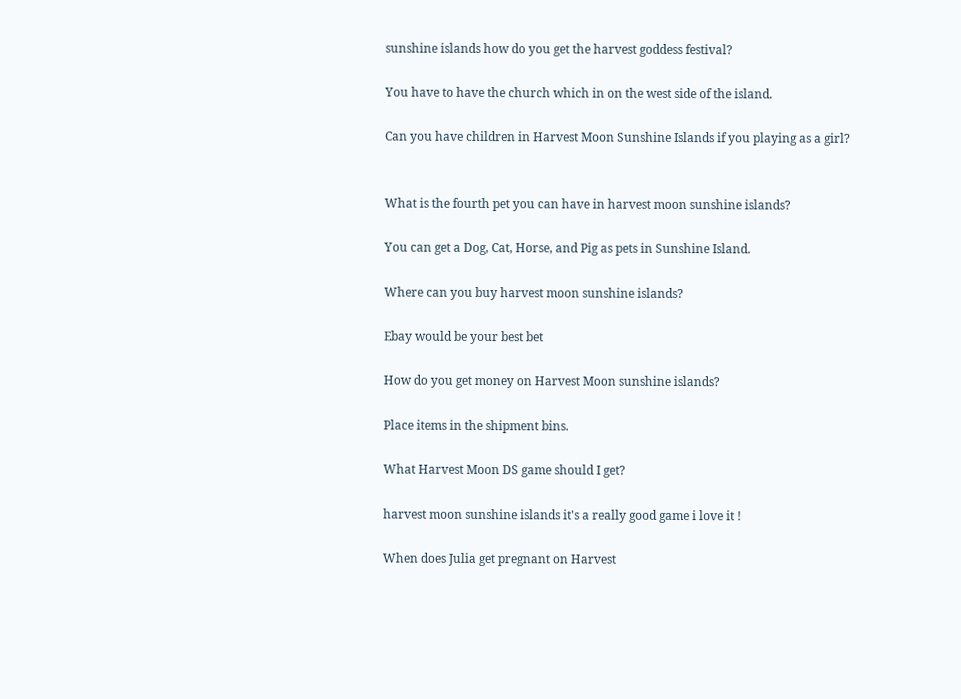sunshine islands how do you get the harvest goddess festival?

You have to have the church which in on the west side of the island.

Can you have children in Harvest Moon Sunshine Islands if you playing as a girl?


What is the fourth pet you can have in harvest moon sunshine islands?

You can get a Dog, Cat, Horse, and Pig as pets in Sunshine Island.

Where can you buy harvest moon sunshine islands?

Ebay would be your best bet

How do you get money on Harvest Moon sunshine islands?

Place items in the shipment bins.

What Harvest Moon DS game should I get?

harvest moon sunshine islands it's a really good game i love it !

When does Julia get pregnant on Harvest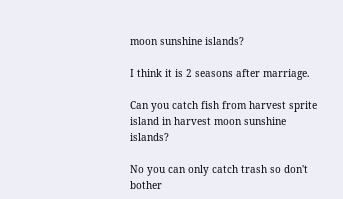moon sunshine islands?

I think it is 2 seasons after marriage.

Can you catch fish from harvest sprite island in harvest moon sunshine islands?

No you can only catch trash so don't bother